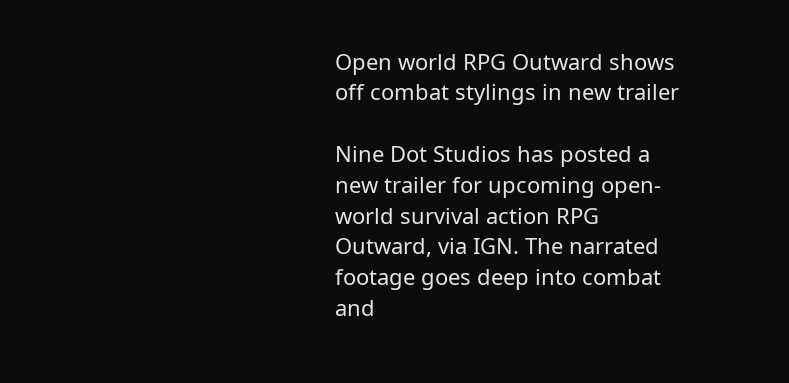Open world RPG Outward shows off combat stylings in new trailer

Nine Dot Studios has posted a new trailer for upcoming open-world survival action RPG Outward, via IGN. The narrated footage goes deep into combat and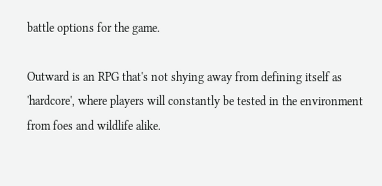battle options for the game.

Outward is an RPG that's not shying away from defining itself as 'hardcore', where players will constantly be tested in the environment from foes and wildlife alike.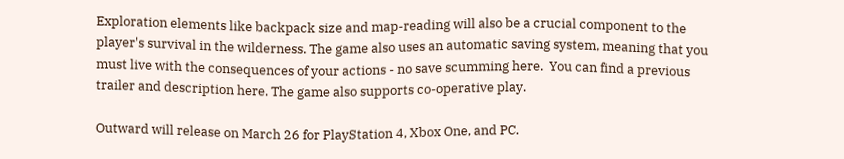Exploration elements like backpack size and map-reading will also be a crucial component to the player's survival in the wilderness. The game also uses an automatic saving system, meaning that you must live with the consequences of your actions - no save scumming here.  You can find a previous trailer and description here. The game also supports co-operative play.

Outward will release on March 26 for PlayStation 4, Xbox One, and PC.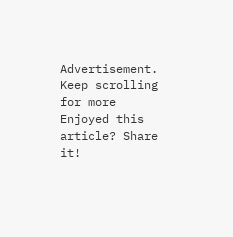Advertisement. Keep scrolling for more
Enjoyed this article? Share it!